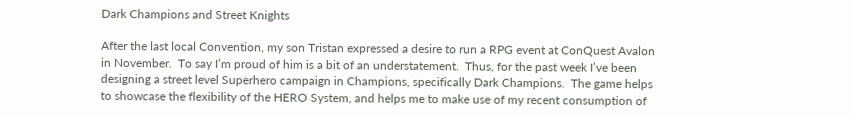Dark Champions and Street Knights

After the last local Convention, my son Tristan expressed a desire to run a RPG event at ConQuest Avalon in November.  To say I’m proud of him is a bit of an understatement.  Thus, for the past week I’ve been designing a street level Superhero campaign in Champions, specifically Dark Champions.  The game helps to showcase the flexibility of the HERO System, and helps me to make use of my recent consumption of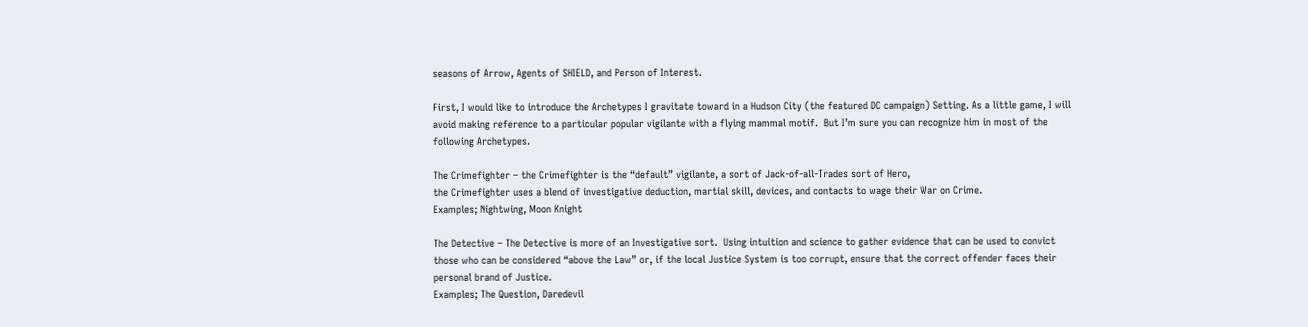seasons of Arrow, Agents of SHIELD, and Person of Interest.

First, I would like to introduce the Archetypes I gravitate toward in a Hudson City (the featured DC campaign) Setting. As a little game, I will avoid making reference to a particular popular vigilante with a flying mammal motif.  But I’m sure you can recognize him in most of the following Archetypes.

The Crimefighter – the Crimefighter is the “default” vigilante, a sort of Jack-of-all-Trades sort of Hero,
the Crimefighter uses a blend of investigative deduction, martial skill, devices, and contacts to wage their War on Crime.
Examples; Nightwing, Moon Knight

The Detective – The Detective is more of an Investigative sort.  Using intuition and science to gather evidence that can be used to convict those who can be considered “above the Law” or, if the local Justice System is too corrupt, ensure that the correct offender faces their personal brand of Justice.
Examples; The Question, Daredevil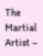The Martial Artist –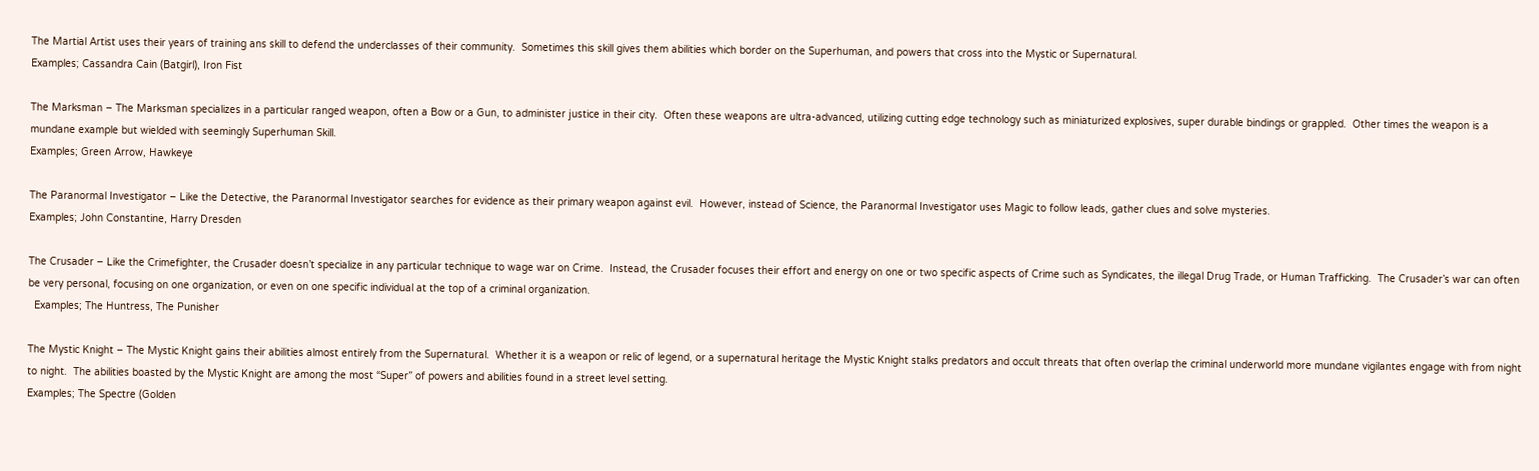The Martial Artist uses their years of training ans skill to defend the underclasses of their community.  Sometimes this skill gives them abilities which border on the Superhuman, and powers that cross into the Mystic or Supernatural.
Examples; Cassandra Cain (Batgirl), Iron Fist

The Marksman – The Marksman specializes in a particular ranged weapon, often a Bow or a Gun, to administer justice in their city.  Often these weapons are ultra-advanced, utilizing cutting edge technology such as miniaturized explosives, super durable bindings or grappled.  Other times the weapon is a mundane example but wielded with seemingly Superhuman Skill.
Examples; Green Arrow, Hawkeye

The Paranormal Investigator – Like the Detective, the Paranormal Investigator searches for evidence as their primary weapon against evil.  However, instead of Science, the Paranormal Investigator uses Magic to follow leads, gather clues and solve mysteries.
Examples; John Constantine, Harry Dresden

The Crusader – Like the Crimefighter, the Crusader doesn’t specialize in any particular technique to wage war on Crime.  Instead, the Crusader focuses their effort and energy on one or two specific aspects of Crime such as Syndicates, the illegal Drug Trade, or Human Trafficking.  The Crusader’s war can often be very personal, focusing on one organization, or even on one specific individual at the top of a criminal organization.
  Examples; The Huntress, The Punisher

The Mystic Knight – The Mystic Knight gains their abilities almost entirely from the Supernatural.  Whether it is a weapon or relic of legend, or a supernatural heritage the Mystic Knight stalks predators and occult threats that often overlap the criminal underworld more mundane vigilantes engage with from night to night.  The abilities boasted by the Mystic Knight are among the most “Super” of powers and abilities found in a street level setting.
Examples; The Spectre (Golden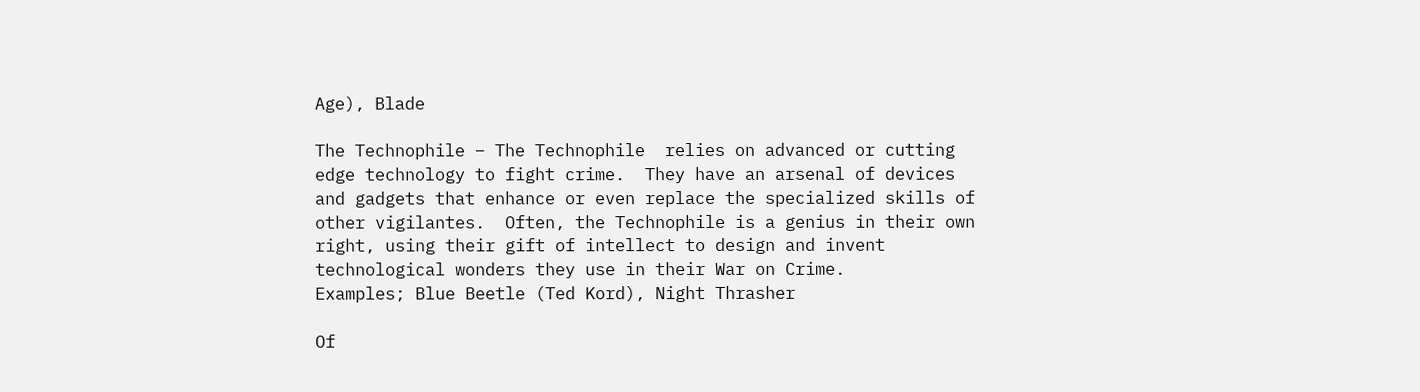Age), Blade

The Technophile – The Technophile  relies on advanced or cutting edge technology to fight crime.  They have an arsenal of devices and gadgets that enhance or even replace the specialized skills of other vigilantes.  Often, the Technophile is a genius in their own right, using their gift of intellect to design and invent technological wonders they use in their War on Crime.
Examples; Blue Beetle (Ted Kord), Night Thrasher

Of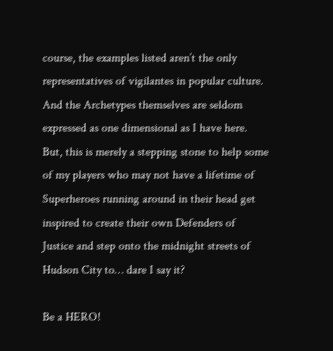course, the examples listed aren’t the only representatives of vigilantes in popular culture.  And the Archetypes themselves are seldom expressed as one dimensional as I have here. But, this is merely a stepping stone to help some of my players who may not have a lifetime of Superheroes running around in their head get inspired to create their own Defenders of Justice and step onto the midnight streets of Hudson City to… dare I say it?

Be a HERO!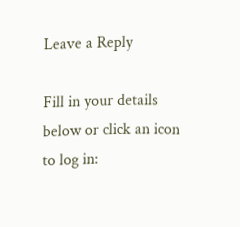Leave a Reply

Fill in your details below or click an icon to log in: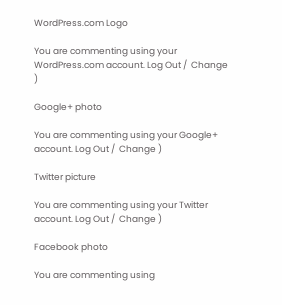WordPress.com Logo

You are commenting using your WordPress.com account. Log Out /  Change )

Google+ photo

You are commenting using your Google+ account. Log Out /  Change )

Twitter picture

You are commenting using your Twitter account. Log Out /  Change )

Facebook photo

You are commenting using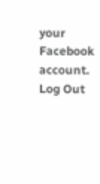your Facebook account. Log Out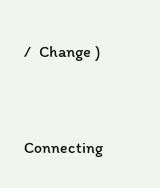/  Change )


Connecting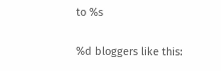to %s

%d bloggers like this: